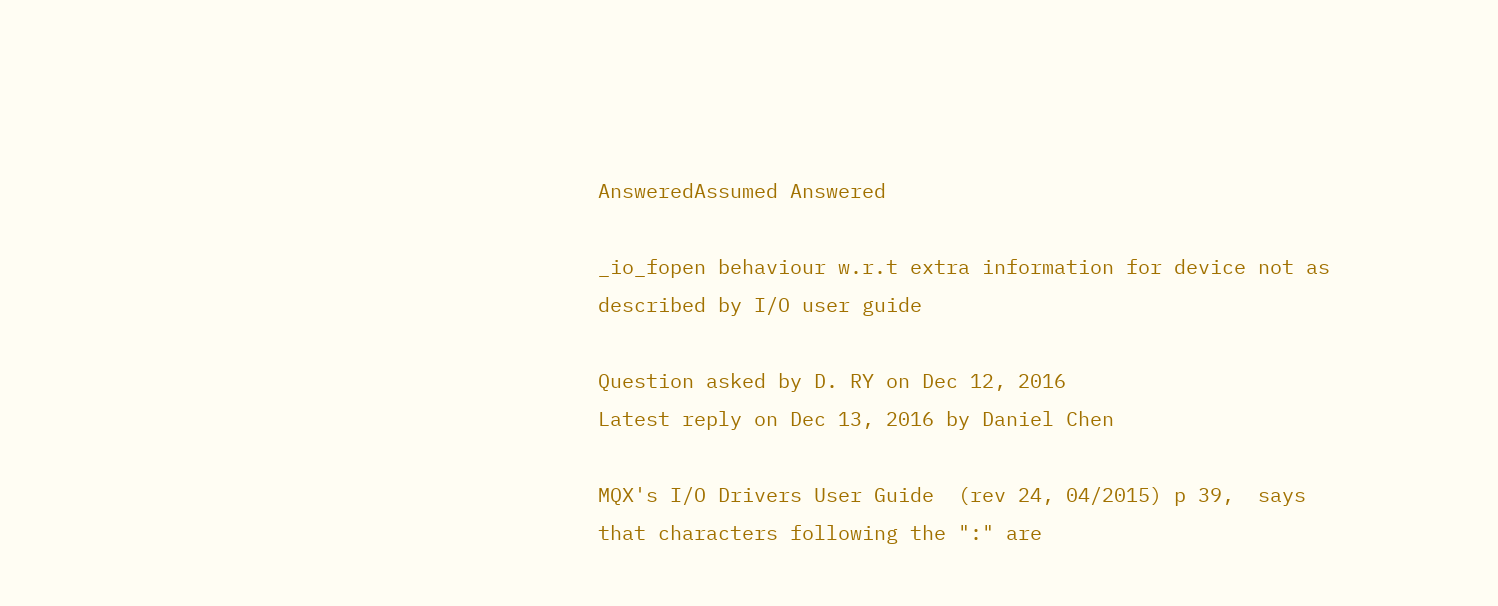AnsweredAssumed Answered

_io_fopen behaviour w.r.t extra information for device not as described by I/O user guide

Question asked by D. RY on Dec 12, 2016
Latest reply on Dec 13, 2016 by Daniel Chen

MQX's I/O Drivers User Guide  (rev 24, 04/2015) p 39,  says that characters following the ":" are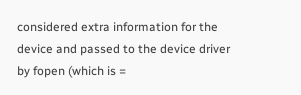considered extra information for the device and passed to the device driver by fopen (which is =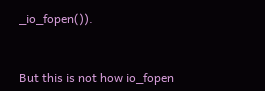_io_fopen()).


But this is not how io_fopen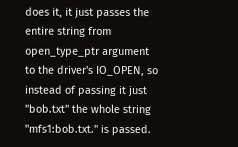does it, it just passes the entire string from open_type_ptr argument to the driver's IO_OPEN, so instead of passing it just "bob.txt" the whole string "mfs1:bob.txt." is passed.